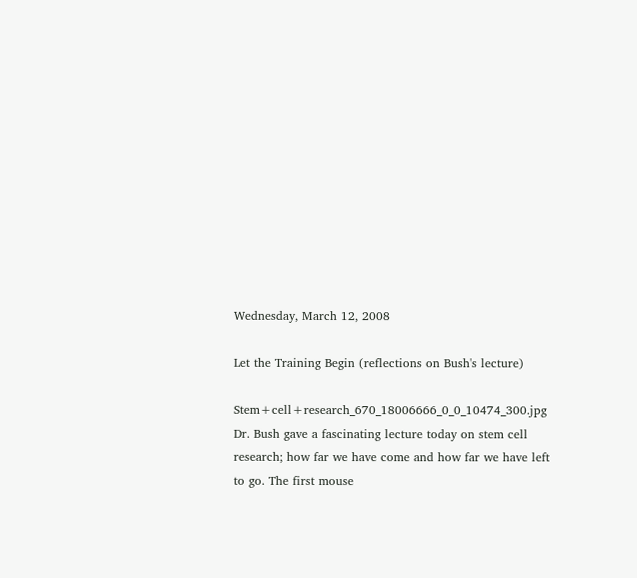Wednesday, March 12, 2008

Let the Training Begin (reflections on Bush's lecture)

Stem+cell+research_670_18006666_0_0_10474_300.jpg Dr. Bush gave a fascinating lecture today on stem cell research; how far we have come and how far we have left to go. The first mouse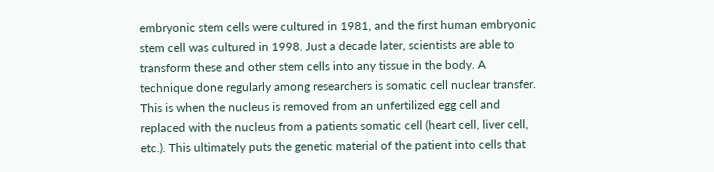embryonic stem cells were cultured in 1981, and the first human embryonic stem cell was cultured in 1998. Just a decade later, scientists are able to transform these and other stem cells into any tissue in the body. A technique done regularly among researchers is somatic cell nuclear transfer. This is when the nucleus is removed from an unfertilized egg cell and replaced with the nucleus from a patients somatic cell (heart cell, liver cell, etc.). This ultimately puts the genetic material of the patient into cells that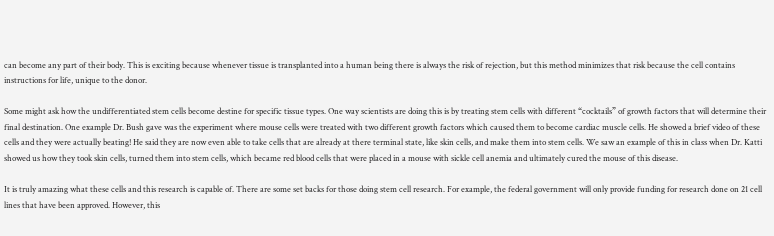can become any part of their body. This is exciting because whenever tissue is transplanted into a human being there is always the risk of rejection, but this method minimizes that risk because the cell contains instructions for life, unique to the donor.

Some might ask how the undifferentiated stem cells become destine for specific tissue types. One way scientists are doing this is by treating stem cells with different “cocktails” of growth factors that will determine their final destination. One example Dr. Bush gave was the experiment where mouse cells were treated with two different growth factors which caused them to become cardiac muscle cells. He showed a brief video of these cells and they were actually beating! He said they are now even able to take cells that are already at there terminal state, like skin cells, and make them into stem cells. We saw an example of this in class when Dr. Katti showed us how they took skin cells, turned them into stem cells, which became red blood cells that were placed in a mouse with sickle cell anemia and ultimately cured the mouse of this disease.

It is truly amazing what these cells and this research is capable of. There are some set backs for those doing stem cell research. For example, the federal government will only provide funding for research done on 21 cell lines that have been approved. However, this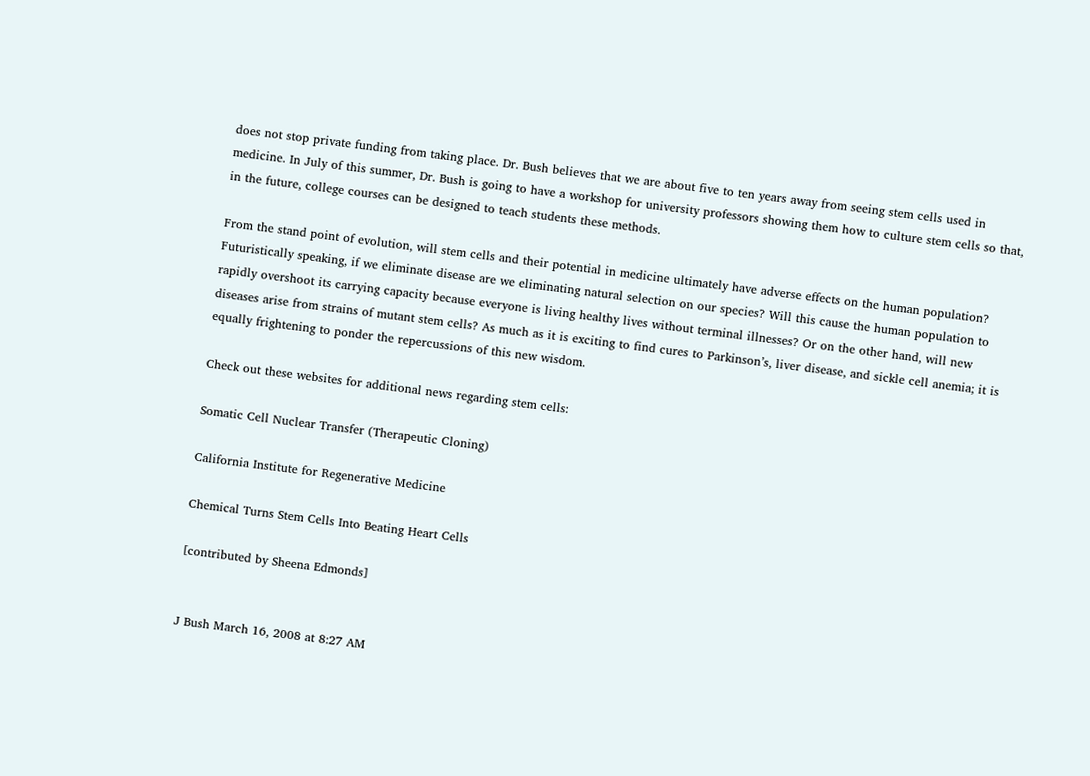does not stop private funding from taking place. Dr. Bush believes that we are about five to ten years away from seeing stem cells used in medicine. In July of this summer, Dr. Bush is going to have a workshop for university professors showing them how to culture stem cells so that, in the future, college courses can be designed to teach students these methods.

From the stand point of evolution, will stem cells and their potential in medicine ultimately have adverse effects on the human population? Futuristically speaking, if we eliminate disease are we eliminating natural selection on our species? Will this cause the human population to rapidly overshoot its carrying capacity because everyone is living healthy lives without terminal illnesses? Or on the other hand, will new diseases arise from strains of mutant stem cells? As much as it is exciting to find cures to Parkinson’s, liver disease, and sickle cell anemia; it is equally frightening to ponder the repercussions of this new wisdom.

Check out these websites for additional news regarding stem cells:

Somatic Cell Nuclear Transfer (Therapeutic Cloning)

California Institute for Regenerative Medicine

Chemical Turns Stem Cells Into Beating Heart Cells

[contributed by Sheena Edmonds]


J Bush March 16, 2008 at 8:27 AM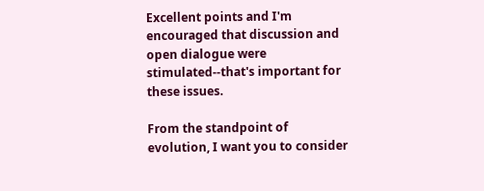Excellent points and I'm encouraged that discussion and open dialogue were stimulated--that's important for these issues.

From the standpoint of evolution, I want you to consider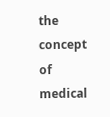the concept of medical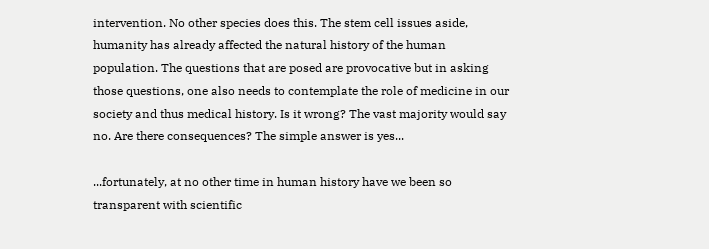intervention. No other species does this. The stem cell issues aside, humanity has already affected the natural history of the human population. The questions that are posed are provocative but in asking those questions, one also needs to contemplate the role of medicine in our society and thus medical history. Is it wrong? The vast majority would say no. Are there consequences? The simple answer is yes...

...fortunately, at no other time in human history have we been so transparent with scientific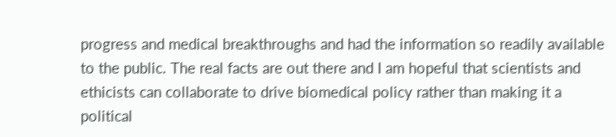progress and medical breakthroughs and had the information so readily available to the public. The real facts are out there and I am hopeful that scientists and ethicists can collaborate to drive biomedical policy rather than making it a political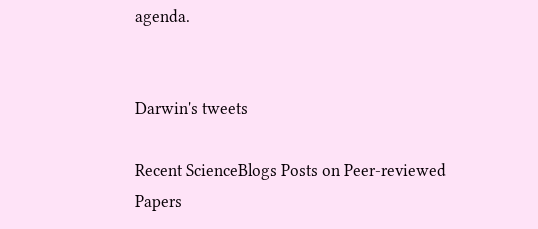agenda.


Darwin's tweets

Recent ScienceBlogs Posts on Peer-reviewed Papers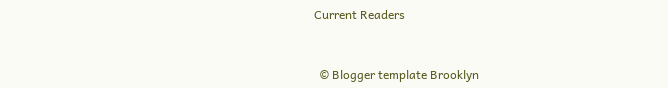Current Readers


  © Blogger template Brooklyn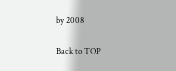by 2008

Back to TOP